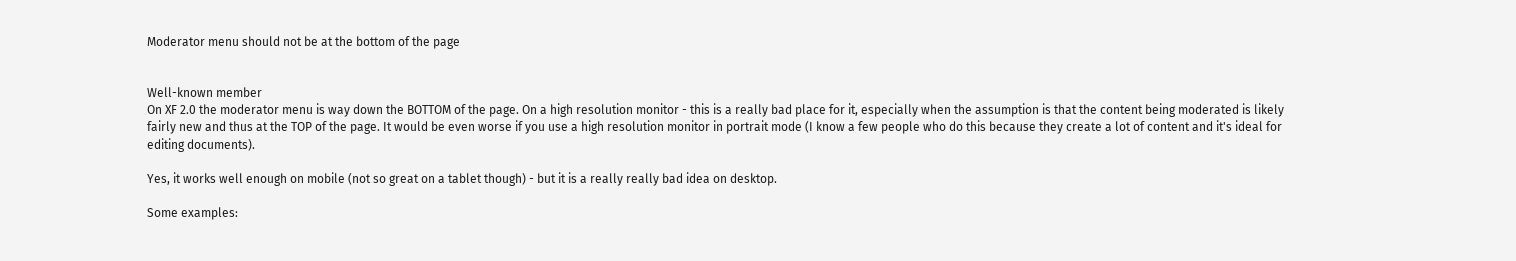Moderator menu should not be at the bottom of the page


Well-known member
On XF 2.0 the moderator menu is way down the BOTTOM of the page. On a high resolution monitor - this is a really bad place for it, especially when the assumption is that the content being moderated is likely fairly new and thus at the TOP of the page. It would be even worse if you use a high resolution monitor in portrait mode (I know a few people who do this because they create a lot of content and it's ideal for editing documents).

Yes, it works well enough on mobile (not so great on a tablet though) - but it is a really really bad idea on desktop.

Some examples: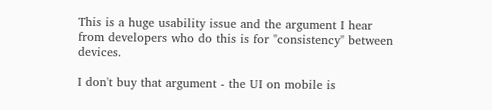This is a huge usability issue and the argument I hear from developers who do this is for "consistency" between devices.

I don't buy that argument - the UI on mobile is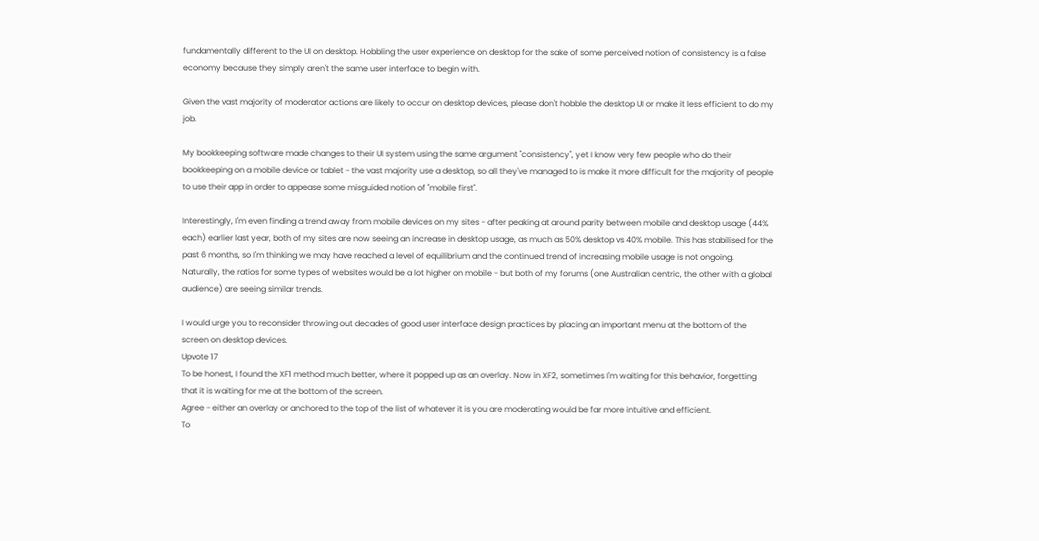fundamentally different to the UI on desktop. Hobbling the user experience on desktop for the sake of some perceived notion of consistency is a false economy because they simply aren't the same user interface to begin with.

Given the vast majority of moderator actions are likely to occur on desktop devices, please don't hobble the desktop UI or make it less efficient to do my job.

My bookkeeping software made changes to their UI system using the same argument "consistency", yet I know very few people who do their bookkeeping on a mobile device or tablet - the vast majority use a desktop, so all they've managed to is make it more difficult for the majority of people to use their app in order to appease some misguided notion of "mobile first".

Interestingly, I'm even finding a trend away from mobile devices on my sites - after peaking at around parity between mobile and desktop usage (44% each) earlier last year, both of my sites are now seeing an increase in desktop usage, as much as 50% desktop vs 40% mobile. This has stabilised for the past 6 months, so I'm thinking we may have reached a level of equilibrium and the continued trend of increasing mobile usage is not ongoing. Naturally, the ratios for some types of websites would be a lot higher on mobile - but both of my forums (one Australian centric, the other with a global audience) are seeing similar trends.

I would urge you to reconsider throwing out decades of good user interface design practices by placing an important menu at the bottom of the screen on desktop devices.
Upvote 17
To be honest, I found the XF1 method much better, where it popped up as an overlay. Now in XF2, sometimes I'm waiting for this behavior, forgetting that it is waiting for me at the bottom of the screen.
Agree - either an overlay or anchored to the top of the list of whatever it is you are moderating would be far more intuitive and efficient.
To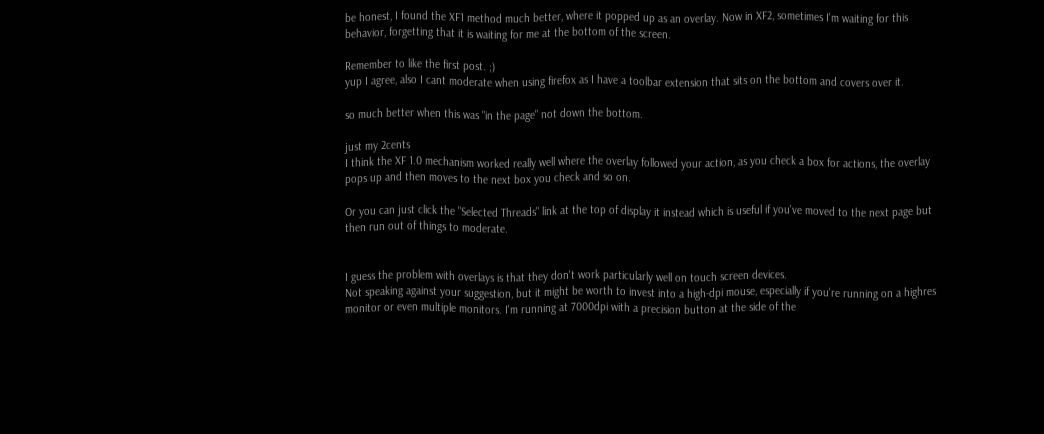be honest, I found the XF1 method much better, where it popped up as an overlay. Now in XF2, sometimes I'm waiting for this behavior, forgetting that it is waiting for me at the bottom of the screen.

Remember to like the first post. ;)
yup I agree, also I cant moderate when using firefox as I have a toolbar extension that sits on the bottom and covers over it.

so much better when this was "in the page" not down the bottom.

just my 2cents
I think the XF 1.0 mechanism worked really well where the overlay followed your action, as you check a box for actions, the overlay pops up and then moves to the next box you check and so on.

Or you can just click the "Selected Threads" link at the top of display it instead which is useful if you've moved to the next page but then run out of things to moderate.


I guess the problem with overlays is that they don't work particularly well on touch screen devices.
Not speaking against your suggestion, but it might be worth to invest into a high-dpi mouse, especially if you're running on a highres monitor or even multiple monitors. I'm running at 7000dpi with a precision button at the side of the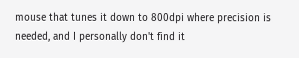mouse that tunes it down to 800dpi where precision is needed, and I personally don't find it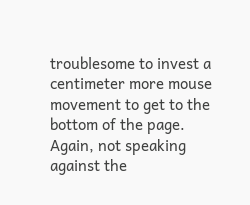troublesome to invest a centimeter more mouse movement to get to the bottom of the page. Again, not speaking against the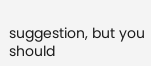suggestion, but you should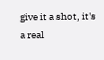give it a shot, it's a real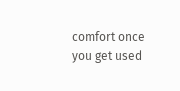comfort once you get used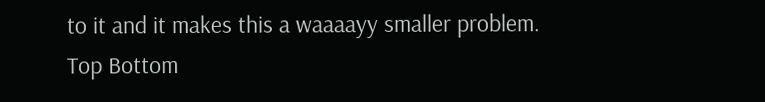to it and it makes this a waaaayy smaller problem.
Top Bottom